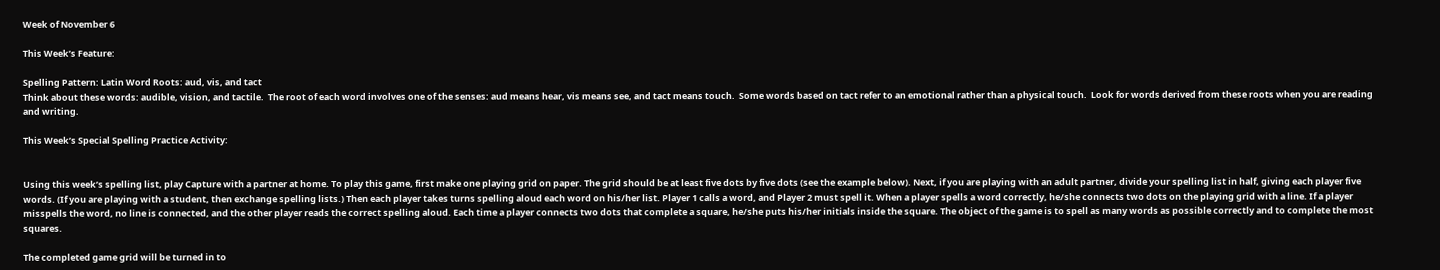Week of November 6

This Week’s Feature:

Spelling Pattern: Latin Word Roots: aud, vis, and tact
Think about these words: audible, vision, and tactile.  The root of each word involves one of the senses: aud means hear, vis means see, and tact means touch.  Some words based on tact refer to an emotional rather than a physical touch.  Look for words derived from these roots when you are reading and writing.

This Week’s Special Spelling Practice Activity:


Using this week’s spelling list, play Capture with a partner at home. To play this game, first make one playing grid on paper. The grid should be at least five dots by five dots (see the example below). Next, if you are playing with an adult partner, divide your spelling list in half, giving each player five words. (If you are playing with a student, then exchange spelling lists.) Then each player takes turns spelling aloud each word on his/her list. Player 1 calls a word, and Player 2 must spell it. When a player spells a word correctly, he/she connects two dots on the playing grid with a line. If a player misspells the word, no line is connected, and the other player reads the correct spelling aloud. Each time a player connects two dots that complete a square, he/she puts his/her initials inside the square. The object of the game is to spell as many words as possible correctly and to complete the most squares.

The completed game grid will be turned in to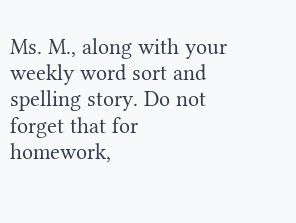Ms. M., along with your weekly word sort and spelling story. Do not forget that for homework,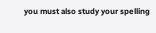you must also study your spelling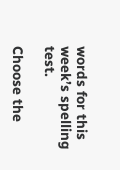words for this week’s spelling test.

Choose the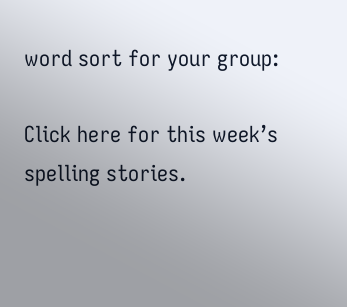word sort for your group:

Click here for this week’s spelling stories.